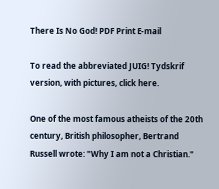There Is No God! PDF Print E-mail

To read the abbreviated JUIG! Tydskrif version, with pictures, click here.

One of the most famous atheists of the 20th century, British philosopher, Bertrand Russell wrote: "Why I am not a Christian."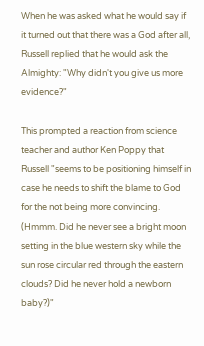When he was asked what he would say if it turned out that there was a God after all, Russell replied that he would ask the Almighty: "Why didn't you give us more evidence?"

This prompted a reaction from science teacher and author Ken Poppy that Russell "seems to be positioning himself in case he needs to shift the blame to God for the not being more convincing. (Hmmm. Did he never see a bright moon setting in the blue western sky while the sun rose circular red through the eastern clouds? Did he never hold a newborn baby?)"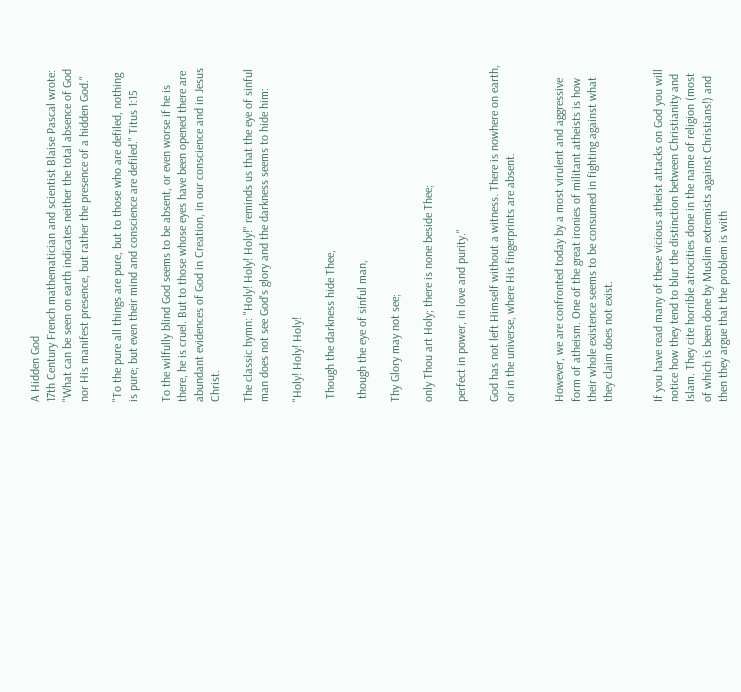A Hidden God
17th Century French mathematician and scientist Blaise Pascal wrote: "What can be seen on earth indicates neither the total absence of God nor His manifest presence, but rather the presence of a hidden God."

"To the pure all things are pure, but to those who are defiled, nothing is pure; but even their mind and conscience are defiled." Titus 1:15

To the wilfully blind God seems to be absent, or even worse if he is there, he is cruel. But to those whose eyes have been opened there are abundant evidences of God in Creation, in our conscience and in Jesus Christ.

The classic hymn: "Holy! Holy! Holy!" reminds us that the eye of sinful man does not see God's glory and the darkness seems to hide him:

"Holy! Holy! Holy!

 Though the darkness hide Thee,

 though the eye of sinful man,

Thy Glory may not see;

only Thou art Holy; there is none beside Thee;

perfect in power, in love and purity."

God has not left Himself without a witness. There is nowhere on earth, or in the universe, where His fingerprints are absent.


However, we are confronted today by a most virulent and aggressive form of atheism. One of the great ironies of militant atheists is how their whole existence seems to be consumed in fighting against what they claim does not exist.


If you have read many of these vicious atheist attacks on God you will notice how they tend to blur the distinction between Christianity and Islam. They cite horrible atrocities done in the name of religion (most of which is been done by Muslim extremists against Christians!) and then they argue that the problem is with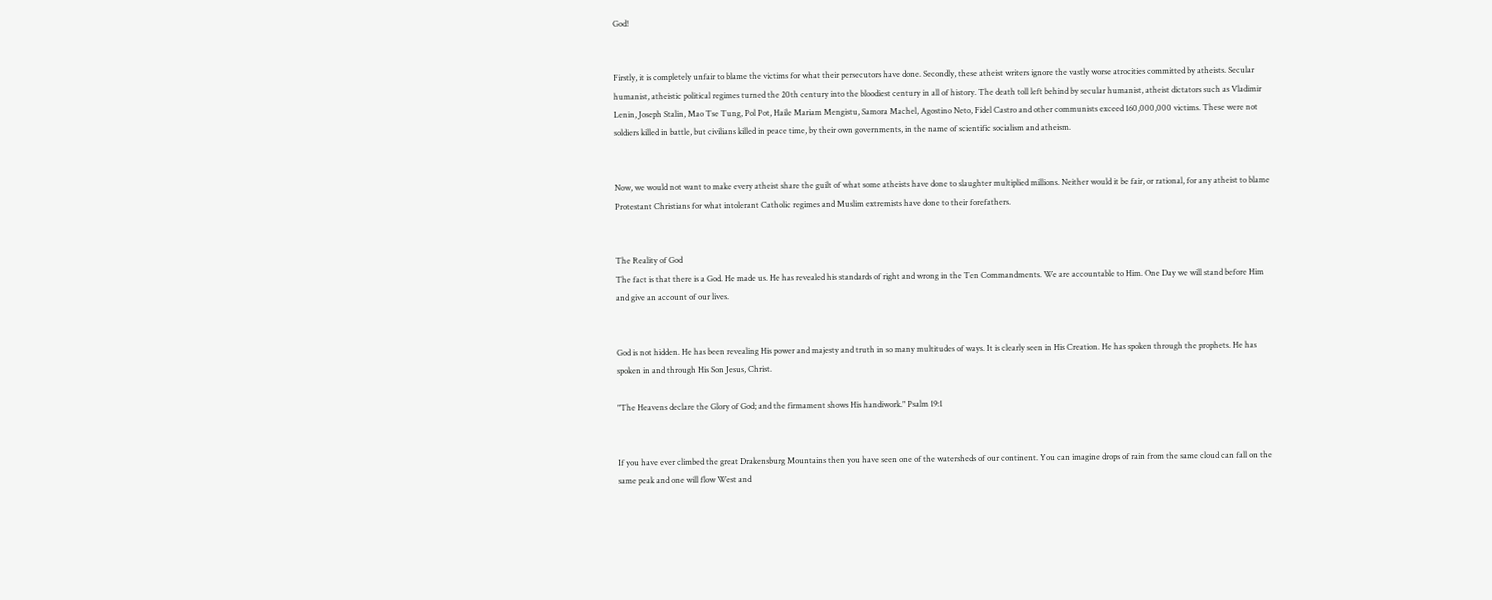God!


Firstly, it is completely unfair to blame the victims for what their persecutors have done. Secondly, these atheist writers ignore the vastly worse atrocities committed by atheists. Secular humanist, atheistic political regimes turned the 20th century into the bloodiest century in all of history. The death toll left behind by secular humanist, atheist dictators such as Vladimir Lenin, Joseph Stalin, Mao Tse Tung, Pol Pot, Haile Mariam Mengistu, Samora Machel, Agostino Neto, Fidel Castro and other communists exceed 160,000,000 victims. These were not soldiers killed in battle, but civilians killed in peace time, by their own governments, in the name of scientific socialism and atheism.


Now, we would not want to make every atheist share the guilt of what some atheists have done to slaughter multiplied millions. Neither would it be fair, or rational, for any atheist to blame Protestant Christians for what intolerant Catholic regimes and Muslim extremists have done to their forefathers.


The Reality of God
The fact is that there is a God. He made us. He has revealed his standards of right and wrong in the Ten Commandments. We are accountable to Him. One Day we will stand before Him and give an account of our lives.


God is not hidden. He has been revealing His power and majesty and truth in so many multitudes of ways. It is clearly seen in His Creation. He has spoken through the prophets. He has spoken in and through His Son Jesus, Christ.

"The Heavens declare the Glory of God; and the firmament shows His handiwork." Psalm 19:1


If you have ever climbed the great Drakensburg Mountains then you have seen one of the watersheds of our continent. You can imagine drops of rain from the same cloud can fall on the same peak and one will flow West and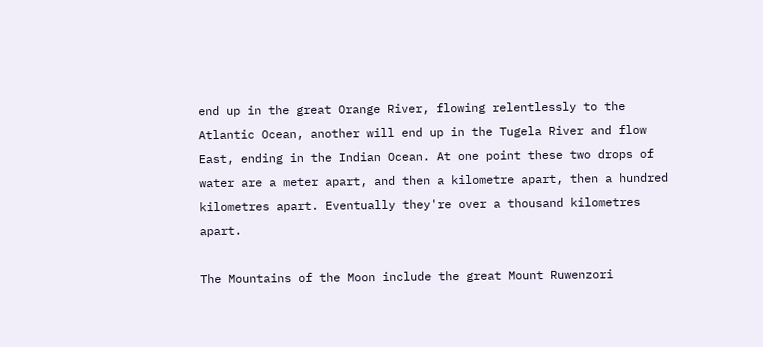end up in the great Orange River, flowing relentlessly to the Atlantic Ocean, another will end up in the Tugela River and flow East, ending in the Indian Ocean. At one point these two drops of water are a meter apart, and then a kilometre apart, then a hundred kilometres apart. Eventually they're over a thousand kilometres apart.

The Mountains of the Moon include the great Mount Ruwenzori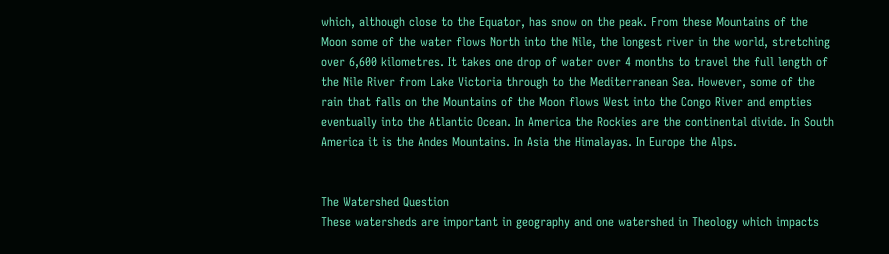which, although close to the Equator, has snow on the peak. From these Mountains of the Moon some of the water flows North into the Nile, the longest river in the world, stretching over 6,600 kilometres. It takes one drop of water over 4 months to travel the full length of the Nile River from Lake Victoria through to the Mediterranean Sea. However, some of the rain that falls on the Mountains of the Moon flows West into the Congo River and empties eventually into the Atlantic Ocean. In America the Rockies are the continental divide. In South America it is the Andes Mountains. In Asia the Himalayas. In Europe the Alps.


The Watershed Question
These watersheds are important in geography and one watershed in Theology which impacts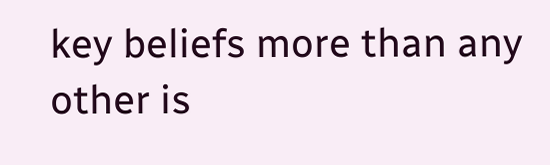key beliefs more than any other is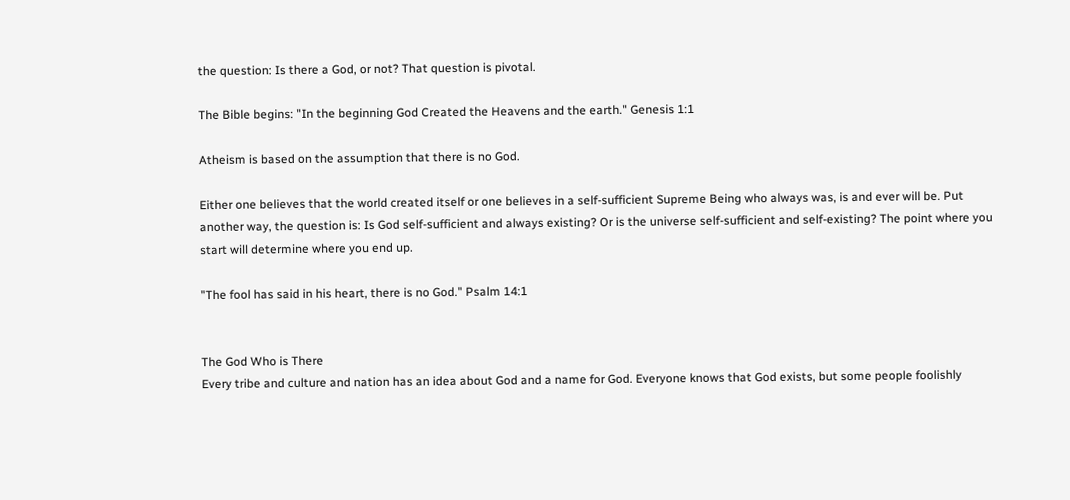the question: Is there a God, or not? That question is pivotal.

The Bible begins: "In the beginning God Created the Heavens and the earth." Genesis 1:1

Atheism is based on the assumption that there is no God.

Either one believes that the world created itself or one believes in a self-sufficient Supreme Being who always was, is and ever will be. Put another way, the question is: Is God self-sufficient and always existing? Or is the universe self-sufficient and self-existing? The point where you start will determine where you end up.

"The fool has said in his heart, there is no God." Psalm 14:1


The God Who is There
Every tribe and culture and nation has an idea about God and a name for God. Everyone knows that God exists, but some people foolishly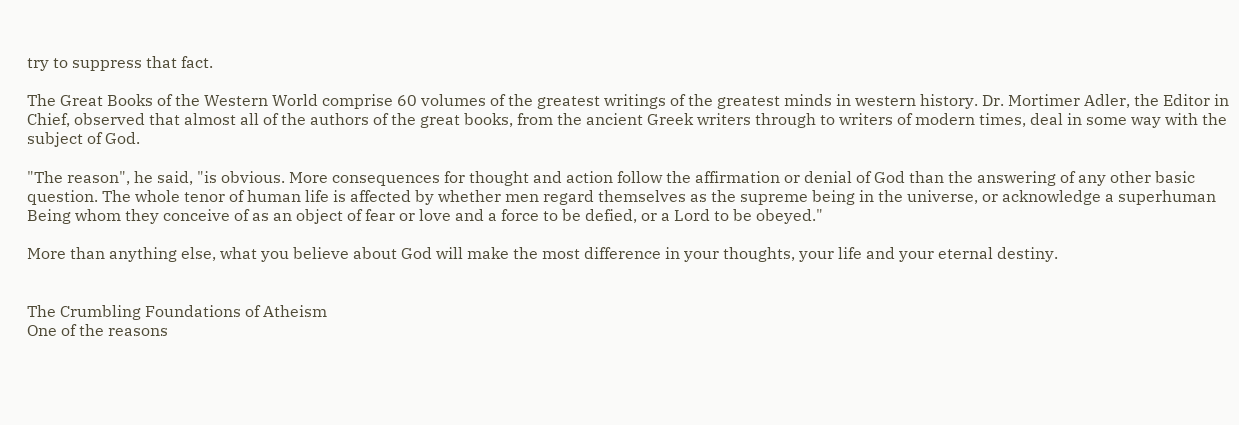try to suppress that fact.

The Great Books of the Western World comprise 60 volumes of the greatest writings of the greatest minds in western history. Dr. Mortimer Adler, the Editor in Chief, observed that almost all of the authors of the great books, from the ancient Greek writers through to writers of modern times, deal in some way with the subject of God.

"The reason", he said, "is obvious. More consequences for thought and action follow the affirmation or denial of God than the answering of any other basic question. The whole tenor of human life is affected by whether men regard themselves as the supreme being in the universe, or acknowledge a superhuman Being whom they conceive of as an object of fear or love and a force to be defied, or a Lord to be obeyed."

More than anything else, what you believe about God will make the most difference in your thoughts, your life and your eternal destiny.


The Crumbling Foundations of Atheism
One of the reasons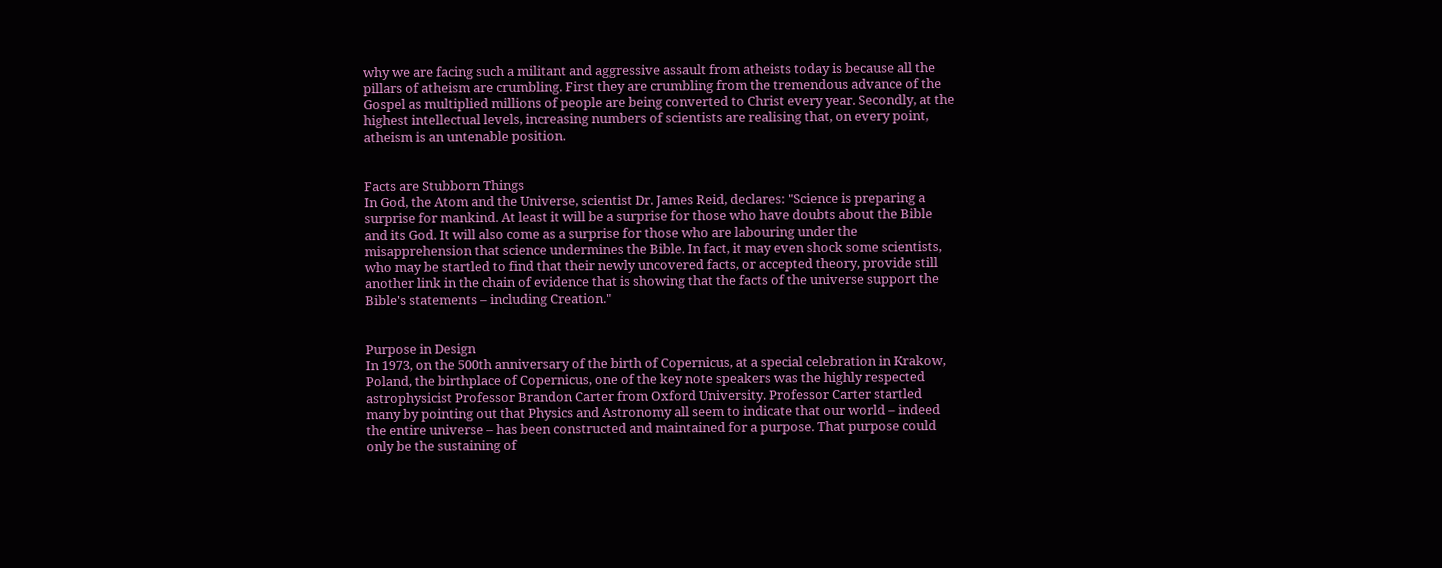why we are facing such a militant and aggressive assault from atheists today is because all the pillars of atheism are crumbling. First they are crumbling from the tremendous advance of the Gospel as multiplied millions of people are being converted to Christ every year. Secondly, at the highest intellectual levels, increasing numbers of scientists are realising that, on every point, atheism is an untenable position.


Facts are Stubborn Things
In God, the Atom and the Universe, scientist Dr. James Reid, declares: "Science is preparing a surprise for mankind. At least it will be a surprise for those who have doubts about the Bible and its God. It will also come as a surprise for those who are labouring under the misapprehension that science undermines the Bible. In fact, it may even shock some scientists, who may be startled to find that their newly uncovered facts, or accepted theory, provide still another link in the chain of evidence that is showing that the facts of the universe support the Bible's statements – including Creation."


Purpose in Design
In 1973, on the 500th anniversary of the birth of Copernicus, at a special celebration in Krakow, Poland, the birthplace of Copernicus, one of the key note speakers was the highly respected astrophysicist Professor Brandon Carter from Oxford University. Professor Carter startled many by pointing out that Physics and Astronomy all seem to indicate that our world – indeed the entire universe – has been constructed and maintained for a purpose. That purpose could only be the sustaining of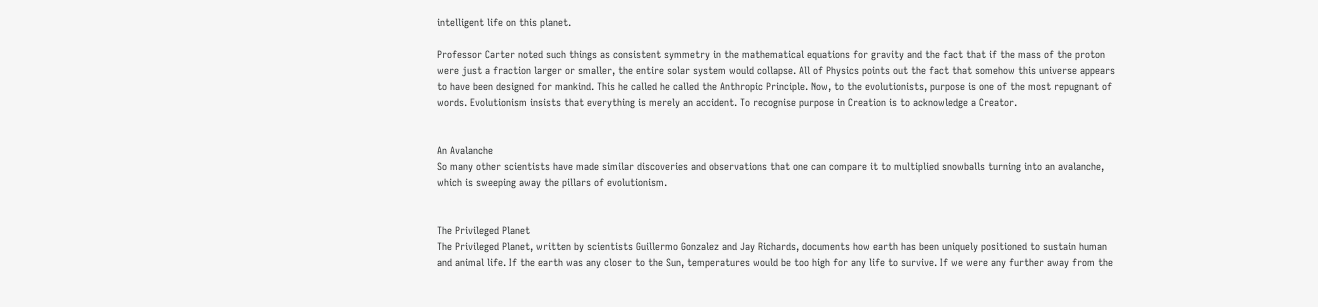intelligent life on this planet.

Professor Carter noted such things as consistent symmetry in the mathematical equations for gravity and the fact that if the mass of the proton were just a fraction larger or smaller, the entire solar system would collapse. All of Physics points out the fact that somehow this universe appears to have been designed for mankind. This he called he called the Anthropic Principle. Now, to the evolutionists, purpose is one of the most repugnant of words. Evolutionism insists that everything is merely an accident. To recognise purpose in Creation is to acknowledge a Creator.


An Avalanche
So many other scientists have made similar discoveries and observations that one can compare it to multiplied snowballs turning into an avalanche, which is sweeping away the pillars of evolutionism.


The Privileged Planet
The Privileged Planet, written by scientists Guillermo Gonzalez and Jay Richards, documents how earth has been uniquely positioned to sustain human and animal life. If the earth was any closer to the Sun, temperatures would be too high for any life to survive. If we were any further away from the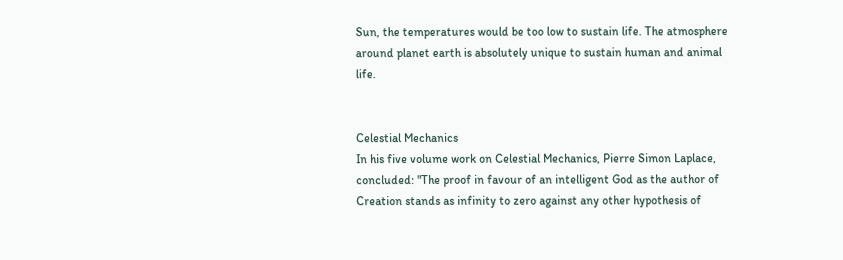Sun, the temperatures would be too low to sustain life. The atmosphere around planet earth is absolutely unique to sustain human and animal life.


Celestial Mechanics
In his five volume work on Celestial Mechanics, Pierre Simon Laplace, concluded: "The proof in favour of an intelligent God as the author of Creation stands as infinity to zero against any other hypothesis of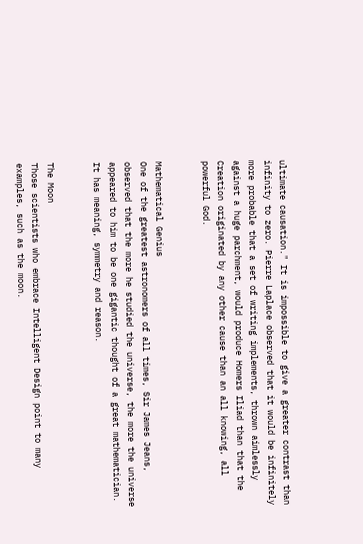ultimate causation." It is impossible to give a greater contrast than infinity to zero. Pierre Laplace observed that it would be infinitely more probable that a set of writing implements, thrown aimlessly against a huge parchment, would produce Homers Iliad than that the Creation originated by any other cause than an all knowing, all powerful God.


Mathematical Genius
One of the greatest astronomers of all times, Sir James Jeans, observed that the more he studied the universe, the more the universe appeared to him to be one gigantic thought of a great mathematician. It has meaning, symmetry and reason.


The Moon
Those scientists who embrace Intelligent Design point to many examples, such as the moon.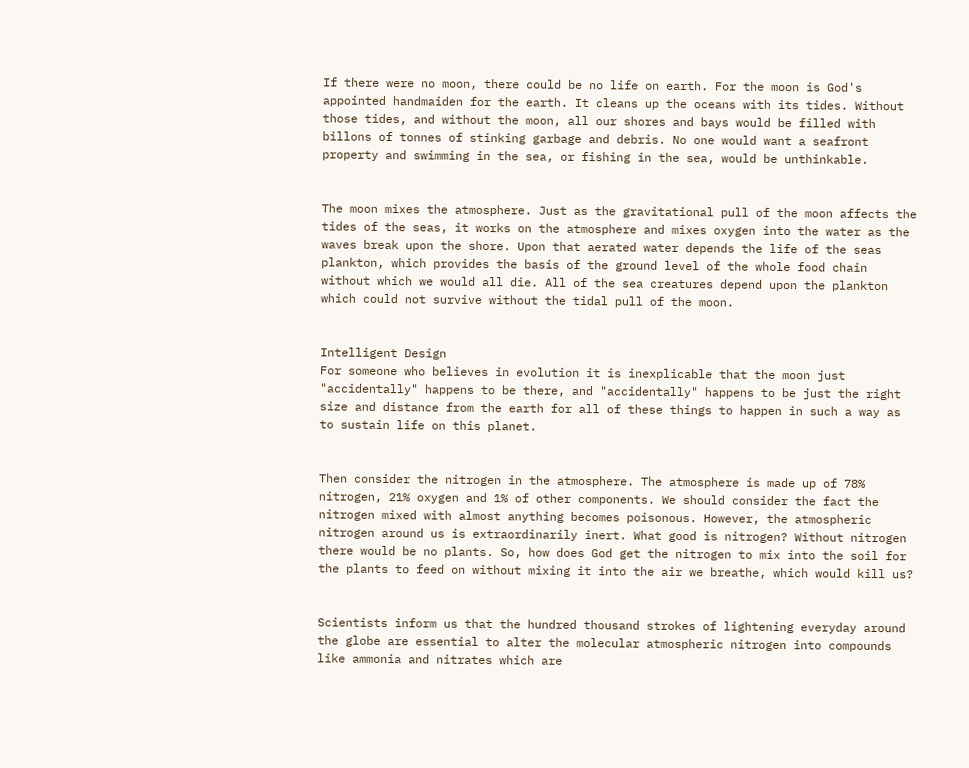If there were no moon, there could be no life on earth. For the moon is God's appointed handmaiden for the earth. It cleans up the oceans with its tides. Without those tides, and without the moon, all our shores and bays would be filled with billons of tonnes of stinking garbage and debris. No one would want a seafront property and swimming in the sea, or fishing in the sea, would be unthinkable.


The moon mixes the atmosphere. Just as the gravitational pull of the moon affects the tides of the seas, it works on the atmosphere and mixes oxygen into the water as the waves break upon the shore. Upon that aerated water depends the life of the seas plankton, which provides the basis of the ground level of the whole food chain without which we would all die. All of the sea creatures depend upon the plankton which could not survive without the tidal pull of the moon.


Intelligent Design
For someone who believes in evolution it is inexplicable that the moon just "accidentally" happens to be there, and "accidentally" happens to be just the right size and distance from the earth for all of these things to happen in such a way as to sustain life on this planet.


Then consider the nitrogen in the atmosphere. The atmosphere is made up of 78% nitrogen, 21% oxygen and 1% of other components. We should consider the fact the nitrogen mixed with almost anything becomes poisonous. However, the atmospheric nitrogen around us is extraordinarily inert. What good is nitrogen? Without nitrogen there would be no plants. So, how does God get the nitrogen to mix into the soil for the plants to feed on without mixing it into the air we breathe, which would kill us?


Scientists inform us that the hundred thousand strokes of lightening everyday around the globe are essential to alter the molecular atmospheric nitrogen into compounds like ammonia and nitrates which are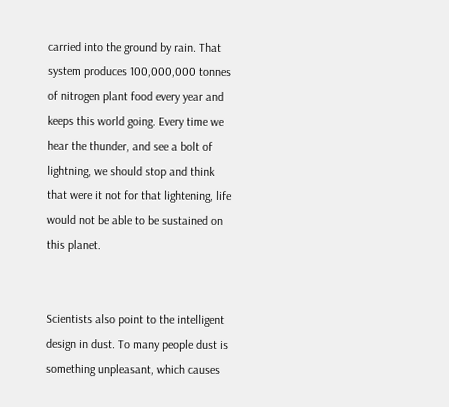carried into the ground by rain. That system produces 100,000,000 tonnes of nitrogen plant food every year and keeps this world going. Every time we hear the thunder, and see a bolt of lightning, we should stop and think that were it not for that lightening, life would not be able to be sustained on this planet.


Scientists also point to the intelligent design in dust. To many people dust is something unpleasant, which causes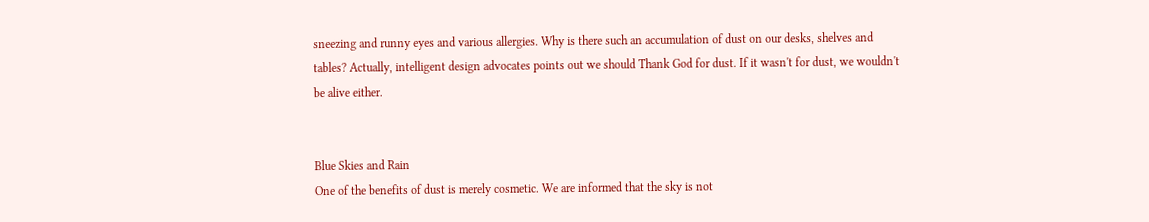sneezing and runny eyes and various allergies. Why is there such an accumulation of dust on our desks, shelves and tables? Actually, intelligent design advocates points out we should Thank God for dust. If it wasn't for dust, we wouldn't be alive either.


Blue Skies and Rain
One of the benefits of dust is merely cosmetic. We are informed that the sky is not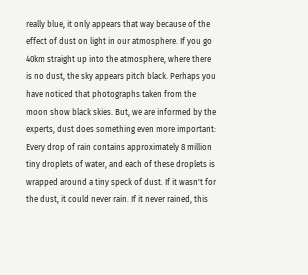really blue, it only appears that way because of the effect of dust on light in our atmosphere. If you go 40km straight up into the atmosphere, where there is no dust, the sky appears pitch black. Perhaps you have noticed that photographs taken from the moon show black skies. But, we are informed by the experts, dust does something even more important: Every drop of rain contains approximately 8 million tiny droplets of water, and each of these droplets is wrapped around a tiny speck of dust. If it wasn't for the dust, it could never rain. If it never rained, this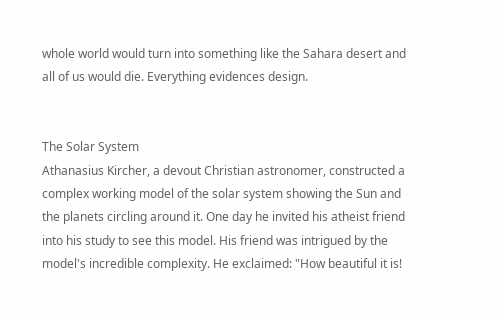whole world would turn into something like the Sahara desert and all of us would die. Everything evidences design.


The Solar System
Athanasius Kircher, a devout Christian astronomer, constructed a complex working model of the solar system showing the Sun and the planets circling around it. One day he invited his atheist friend into his study to see this model. His friend was intrigued by the model's incredible complexity. He exclaimed: "How beautiful it is!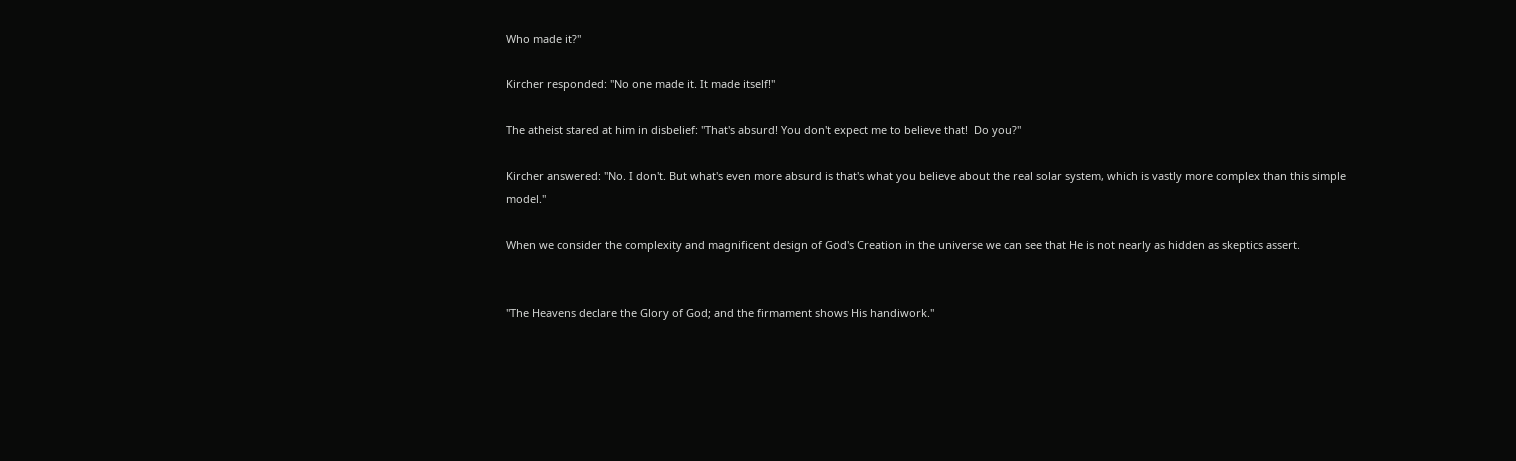Who made it?"

Kircher responded: "No one made it. It made itself!"

The atheist stared at him in disbelief: "That's absurd! You don't expect me to believe that!  Do you?"

Kircher answered: "No. I don't. But what's even more absurd is that's what you believe about the real solar system, which is vastly more complex than this simple model."

When we consider the complexity and magnificent design of God's Creation in the universe we can see that He is not nearly as hidden as skeptics assert.


"The Heavens declare the Glory of God; and the firmament shows His handiwork."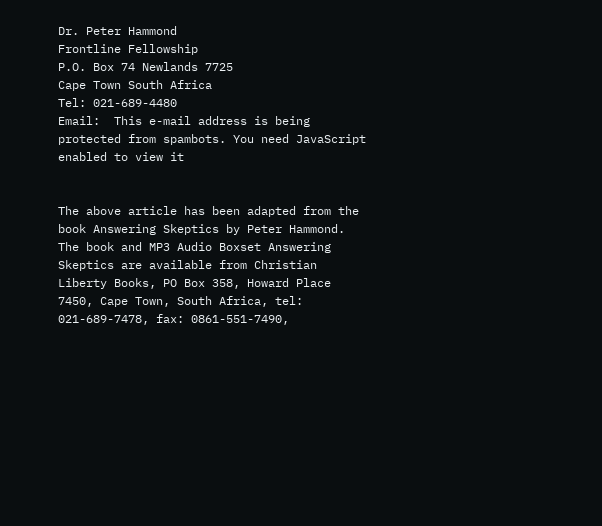Dr. Peter Hammond
Frontline Fellowship
P.O. Box 74 Newlands 7725
Cape Town South Africa
Tel: 021-689-4480
Email:  This e-mail address is being protected from spambots. You need JavaScript enabled to view it


The above article has been adapted from the book Answering Skeptics by Peter Hammond. The book and MP3 Audio Boxset Answering Skeptics are available from Christian Liberty Books, PO Box 358, Howard Place 7450, Cape Town, South Africa, tel: 021-689-7478, fax: 0861-551-7490,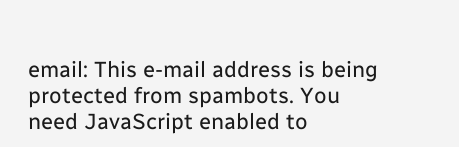email: This e-mail address is being protected from spambots. You need JavaScript enabled to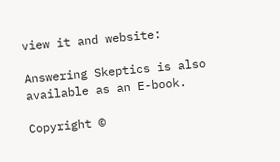view it and website:

Answering Skeptics is also available as an E-book.

Copyright ©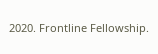2020. Frontline Fellowship.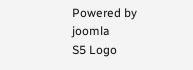Powered by joomla
S5 Logo